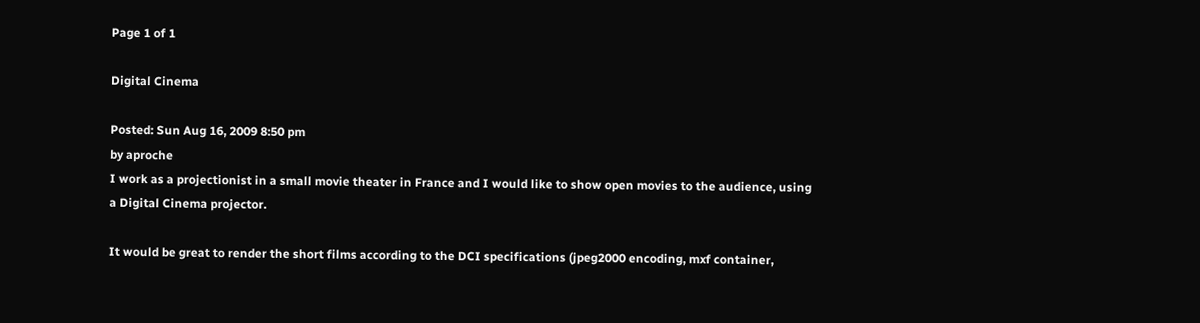Page 1 of 1

Digital Cinema

Posted: Sun Aug 16, 2009 8:50 pm
by aproche
I work as a projectionist in a small movie theater in France and I would like to show open movies to the audience, using a Digital Cinema projector.

It would be great to render the short films according to the DCI specifications (jpeg2000 encoding, mxf container,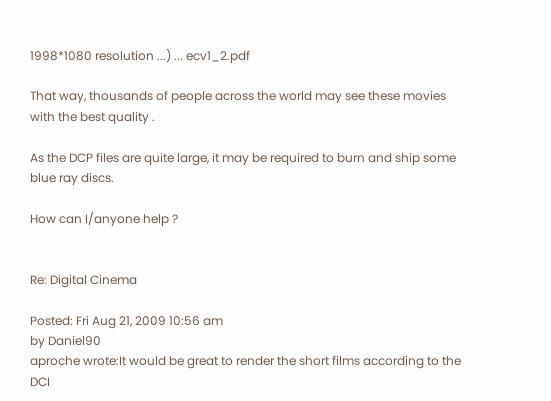1998*1080 resolution ...) ... ecv1_2.pdf

That way, thousands of people across the world may see these movies with the best quality .

As the DCP files are quite large, it may be required to burn and ship some blue ray discs.

How can I/anyone help ?


Re: Digital Cinema

Posted: Fri Aug 21, 2009 10:56 am
by Daniel90
aproche wrote:It would be great to render the short films according to the DCI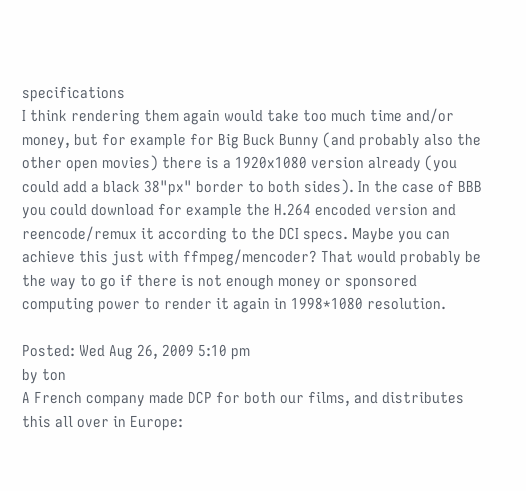specifications
I think rendering them again would take too much time and/or money, but for example for Big Buck Bunny (and probably also the other open movies) there is a 1920x1080 version already (you could add a black 38"px" border to both sides). In the case of BBB you could download for example the H.264 encoded version and reencode/remux it according to the DCI specs. Maybe you can achieve this just with ffmpeg/mencoder? That would probably be the way to go if there is not enough money or sponsored computing power to render it again in 1998*1080 resolution.

Posted: Wed Aug 26, 2009 5:10 pm
by ton
A French company made DCP for both our films, and distributes this all over in Europe: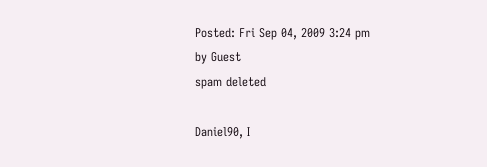Posted: Fri Sep 04, 2009 3:24 pm
by Guest
spam deleted

Daniel90, I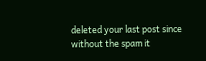deleted your last post since without the spam it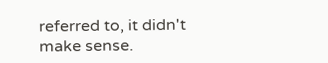referred to, it didn't make sense.